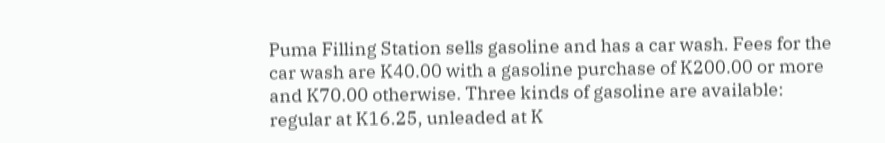Puma Filling Station sells gasoline and has a car wash. Fees for the car wash are K40.00 with a gasoline purchase of K200.00 or more and K70.00 otherwise. Three kinds of gasoline are available: regular at K16.25, unleaded at K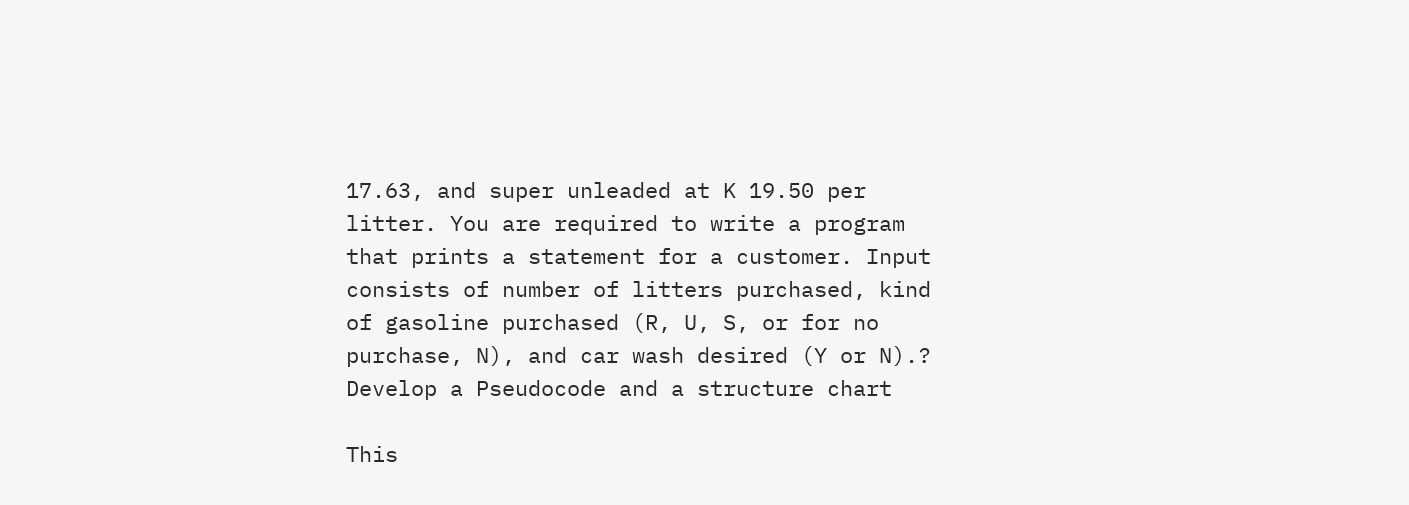17.63, and super unleaded at K 19.50 per litter. You are required to write a program that prints a statement for a customer. Input consists of number of litters purchased, kind of gasoline purchased (R, U, S, or for no purchase, N), and car wash desired (Y or N).? Develop a Pseudocode and a structure chart

This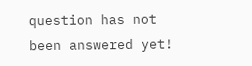question has not been answered yet!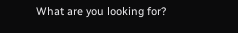What are you looking for?